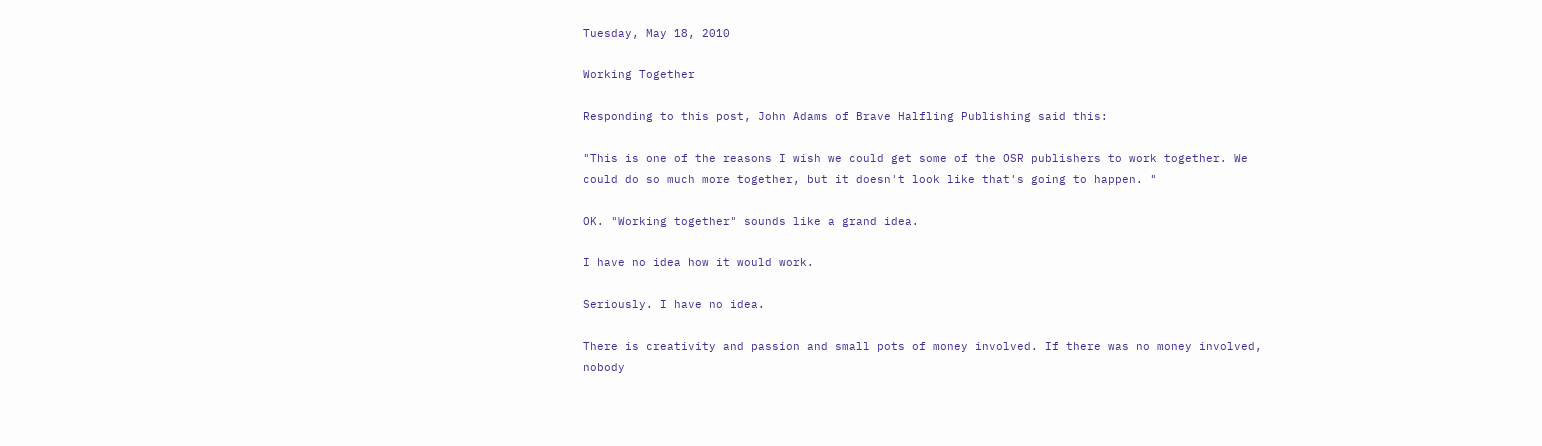Tuesday, May 18, 2010

Working Together

Responding to this post, John Adams of Brave Halfling Publishing said this:

"This is one of the reasons I wish we could get some of the OSR publishers to work together. We could do so much more together, but it doesn't look like that's going to happen. "

OK. "Working together" sounds like a grand idea.

I have no idea how it would work.

Seriously. I have no idea.

There is creativity and passion and small pots of money involved. If there was no money involved, nobody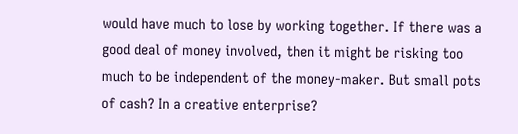would have much to lose by working together. If there was a good deal of money involved, then it might be risking too much to be independent of the money-maker. But small pots of cash? In a creative enterprise?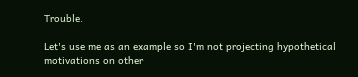Trouble.

Let's use me as an example so I'm not projecting hypothetical motivations on other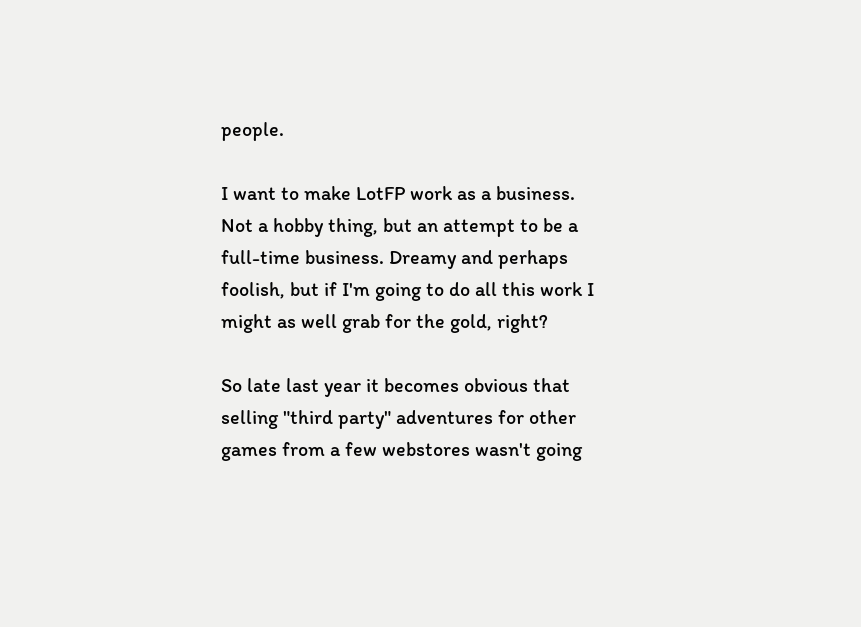people.

I want to make LotFP work as a business. Not a hobby thing, but an attempt to be a full-time business. Dreamy and perhaps foolish, but if I'm going to do all this work I might as well grab for the gold, right?

So late last year it becomes obvious that selling "third party" adventures for other games from a few webstores wasn't going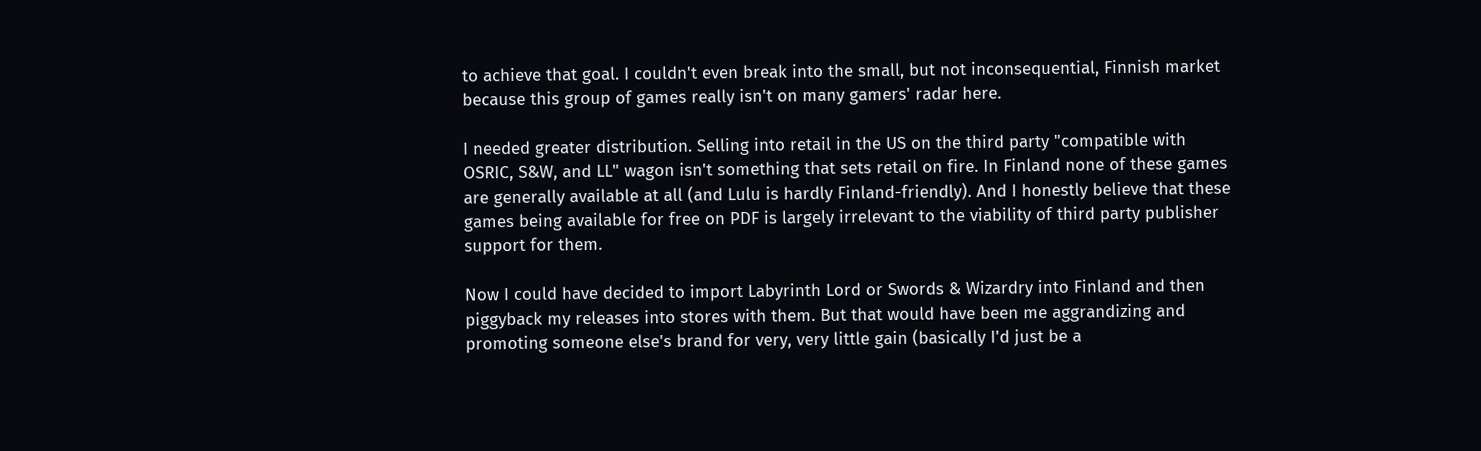to achieve that goal. I couldn't even break into the small, but not inconsequential, Finnish market because this group of games really isn't on many gamers' radar here.

I needed greater distribution. Selling into retail in the US on the third party "compatible with OSRIC, S&W, and LL" wagon isn't something that sets retail on fire. In Finland none of these games are generally available at all (and Lulu is hardly Finland-friendly). And I honestly believe that these games being available for free on PDF is largely irrelevant to the viability of third party publisher support for them.

Now I could have decided to import Labyrinth Lord or Swords & Wizardry into Finland and then piggyback my releases into stores with them. But that would have been me aggrandizing and promoting someone else's brand for very, very little gain (basically I'd just be a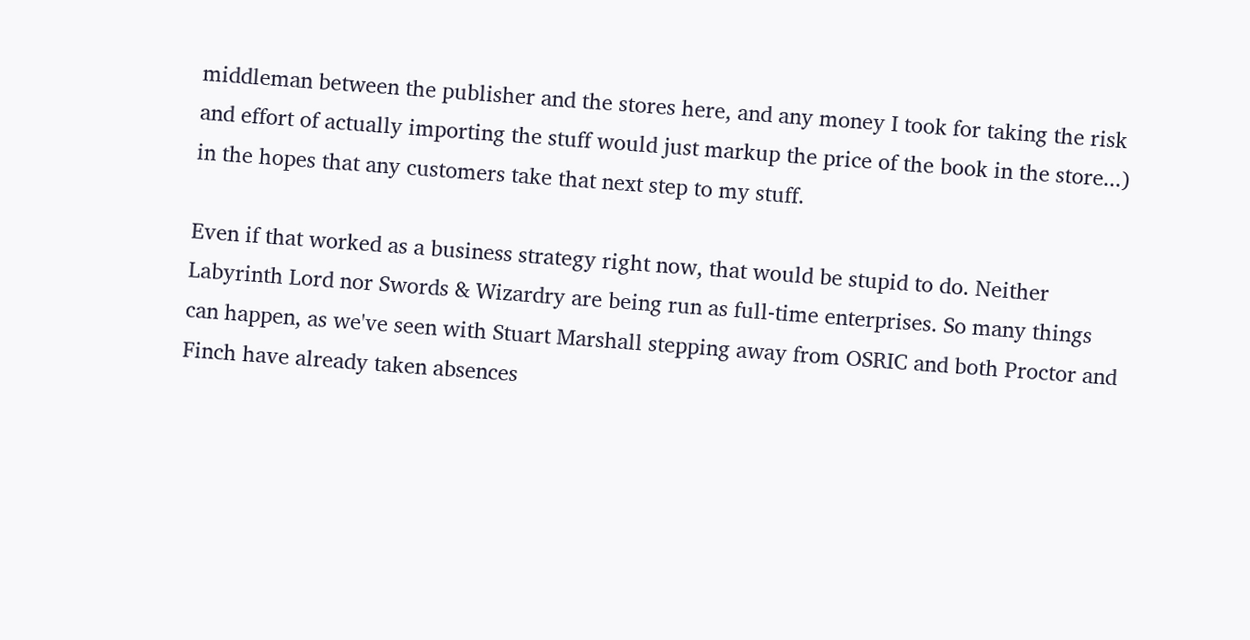middleman between the publisher and the stores here, and any money I took for taking the risk and effort of actually importing the stuff would just markup the price of the book in the store...) in the hopes that any customers take that next step to my stuff.

Even if that worked as a business strategy right now, that would be stupid to do. Neither Labyrinth Lord nor Swords & Wizardry are being run as full-time enterprises. So many things can happen, as we've seen with Stuart Marshall stepping away from OSRIC and both Proctor and Finch have already taken absences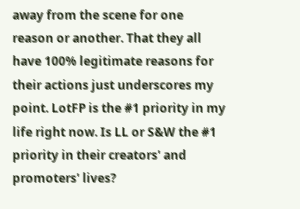away from the scene for one reason or another. That they all have 100% legitimate reasons for their actions just underscores my point. LotFP is the #1 priority in my life right now. Is LL or S&W the #1 priority in their creators' and promoters' lives?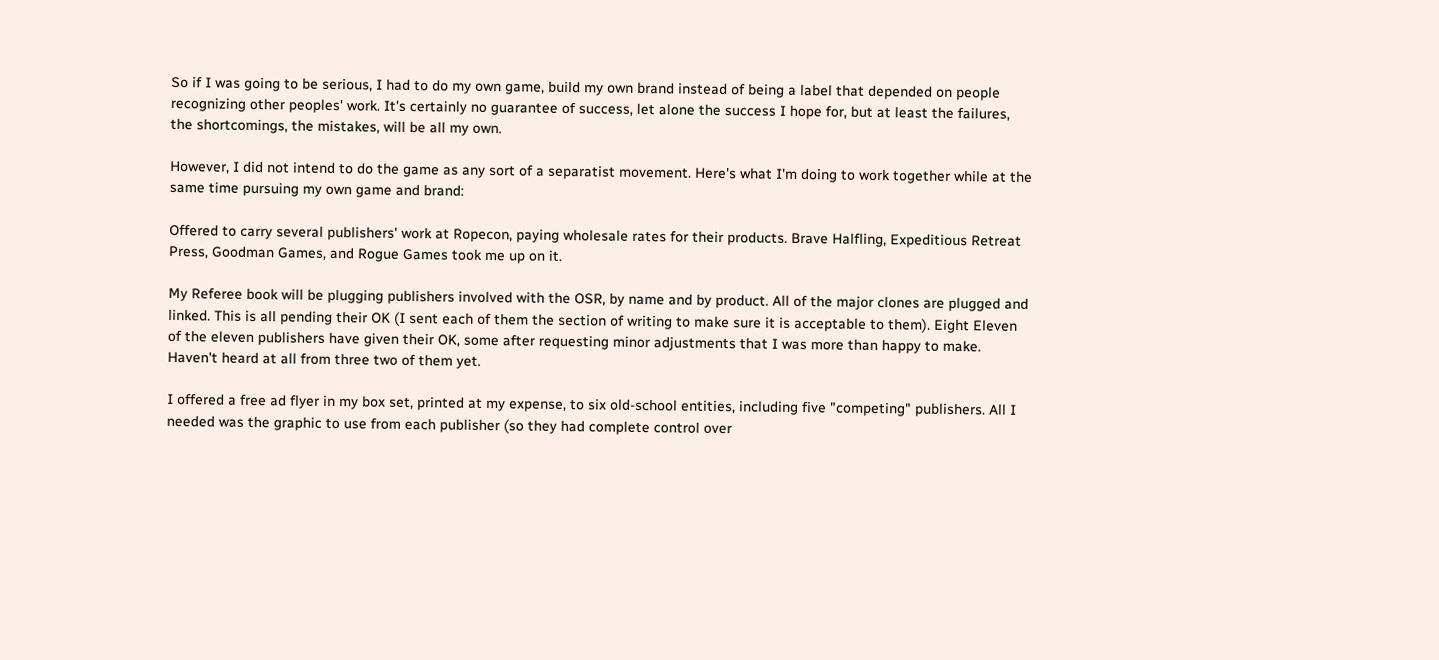So if I was going to be serious, I had to do my own game, build my own brand instead of being a label that depended on people recognizing other peoples' work. It's certainly no guarantee of success, let alone the success I hope for, but at least the failures, the shortcomings, the mistakes, will be all my own.

However, I did not intend to do the game as any sort of a separatist movement. Here's what I'm doing to work together while at the same time pursuing my own game and brand:

Offered to carry several publishers' work at Ropecon, paying wholesale rates for their products. Brave Halfling, Expeditious Retreat Press, Goodman Games, and Rogue Games took me up on it.

My Referee book will be plugging publishers involved with the OSR, by name and by product. All of the major clones are plugged and linked. This is all pending their OK (I sent each of them the section of writing to make sure it is acceptable to them). Eight Eleven of the eleven publishers have given their OK, some after requesting minor adjustments that I was more than happy to make. Haven't heard at all from three two of them yet.

I offered a free ad flyer in my box set, printed at my expense, to six old-school entities, including five "competing" publishers. All I needed was the graphic to use from each publisher (so they had complete control over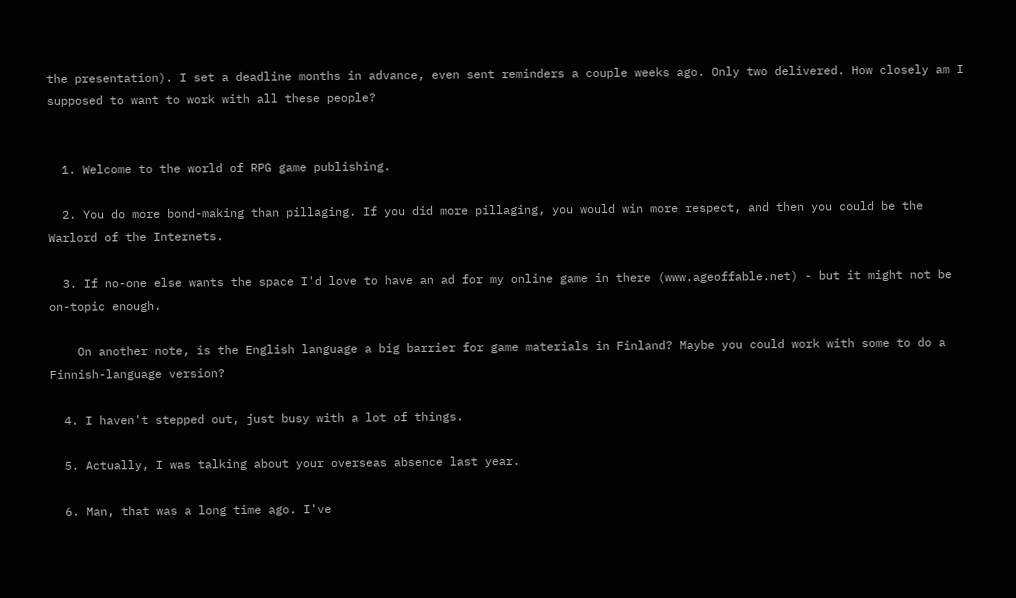the presentation). I set a deadline months in advance, even sent reminders a couple weeks ago. Only two delivered. How closely am I supposed to want to work with all these people?


  1. Welcome to the world of RPG game publishing.

  2. You do more bond-making than pillaging. If you did more pillaging, you would win more respect, and then you could be the Warlord of the Internets.

  3. If no-one else wants the space I'd love to have an ad for my online game in there (www.ageoffable.net) - but it might not be on-topic enough.

    On another note, is the English language a big barrier for game materials in Finland? Maybe you could work with some to do a Finnish-language version?

  4. I haven't stepped out, just busy with a lot of things.

  5. Actually, I was talking about your overseas absence last year.

  6. Man, that was a long time ago. I've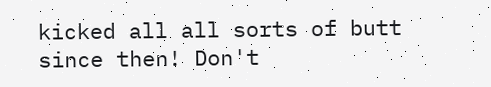kicked all all sorts of butt since then! Don't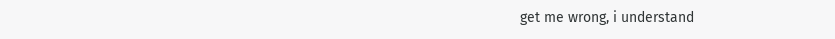get me wrong, i understand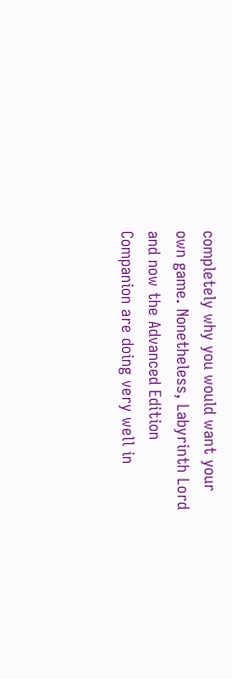completely why you would want your own game. Nonetheless, Labyrinth Lord and now the Advanced Edition Companion are doing very well in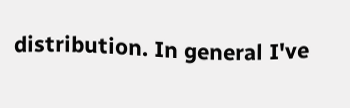distribution. In general I've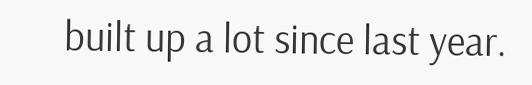built up a lot since last year.